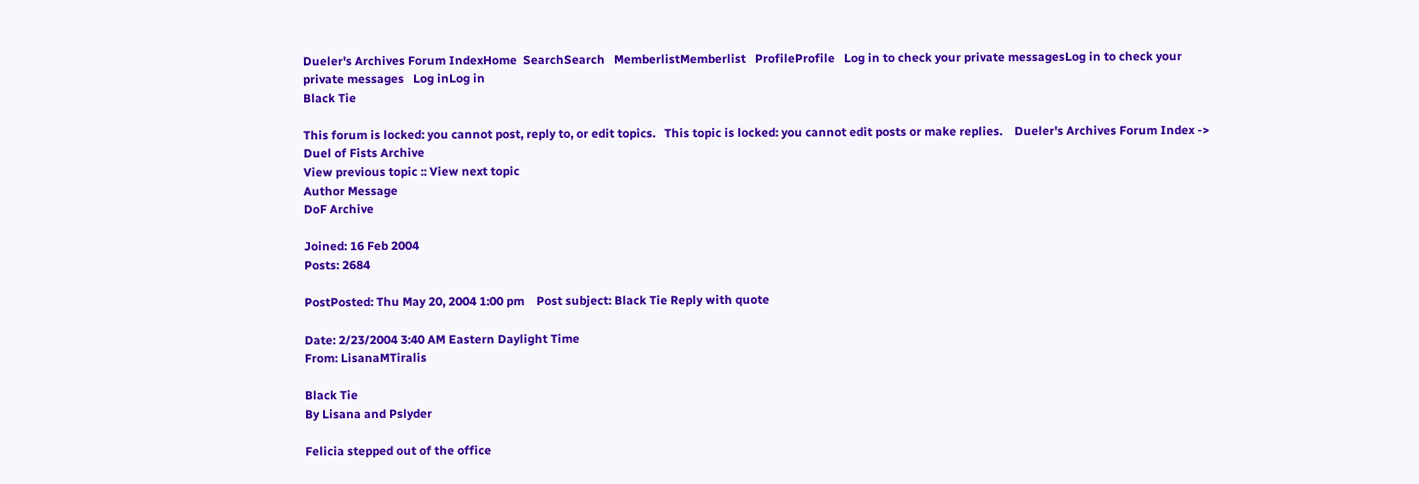Dueler's Archives Forum IndexHome  SearchSearch   MemberlistMemberlist   ProfileProfile   Log in to check your private messagesLog in to check your private messages   Log inLog in
Black Tie

This forum is locked: you cannot post, reply to, or edit topics.   This topic is locked: you cannot edit posts or make replies.    Dueler's Archives Forum Index -> Duel of Fists Archive
View previous topic :: View next topic
Author Message
DoF Archive

Joined: 16 Feb 2004
Posts: 2684

PostPosted: Thu May 20, 2004 1:00 pm    Post subject: Black Tie Reply with quote

Date: 2/23/2004 3:40 AM Eastern Daylight Time
From: LisanaMTiralis

Black Tie
By Lisana and Pslyder

Felicia stepped out of the office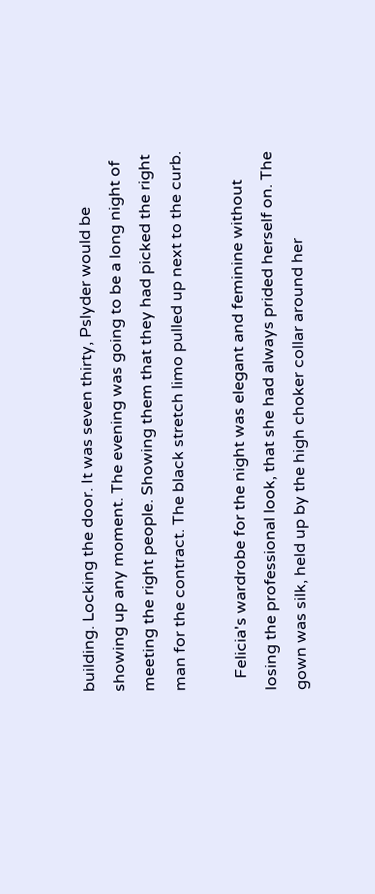building. Locking the door. It was seven thirty, Pslyder would be showing up any moment. The evening was going to be a long night of meeting the right people. Showing them that they had picked the right man for the contract. The black stretch limo pulled up next to the curb.

   Felicia's wardrobe for the night was elegant and feminine without losing the professional look, that she had always prided herself on. The gown was silk, held up by the high choker collar around her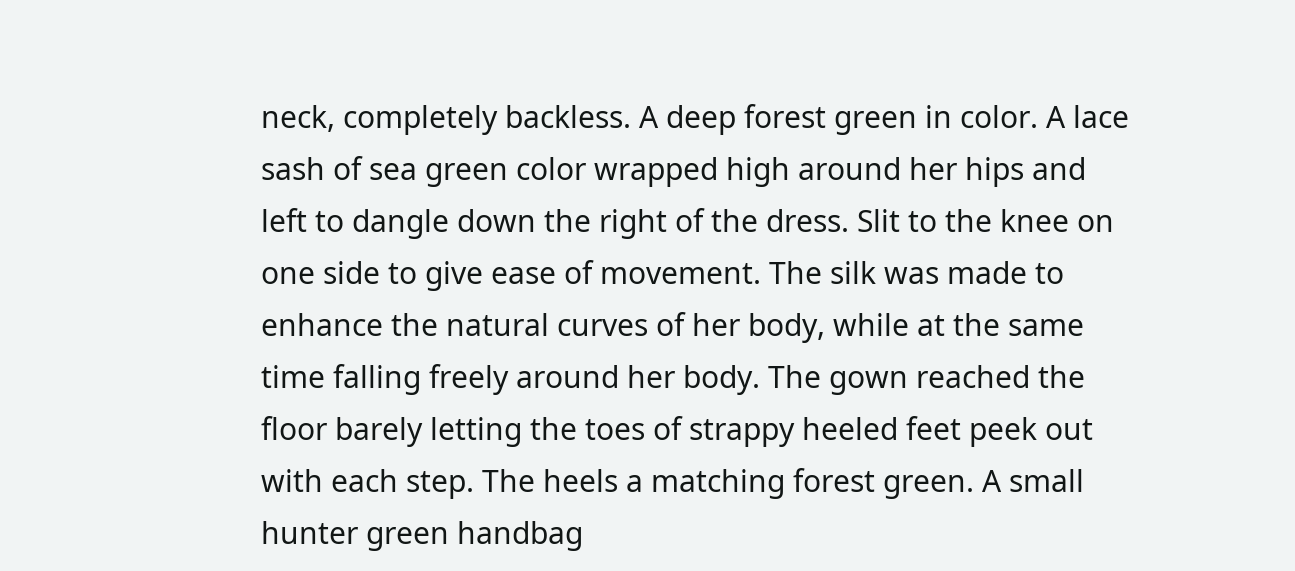neck, completely backless. A deep forest green in color. A lace sash of sea green color wrapped high around her hips and left to dangle down the right of the dress. Slit to the knee on one side to give ease of movement. The silk was made to enhance the natural curves of her body, while at the same time falling freely around her body. The gown reached the floor barely letting the toes of strappy heeled feet peek out with each step. The heels a matching forest green. A small hunter green handbag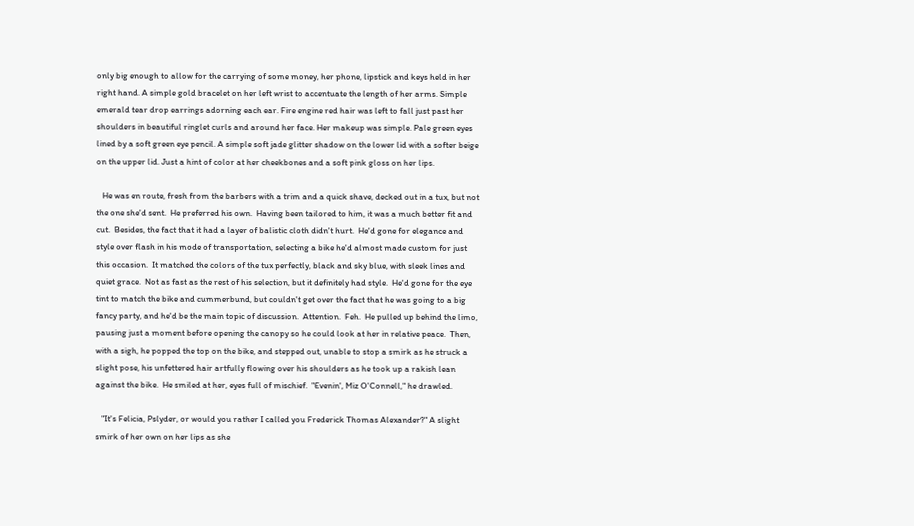only big enough to allow for the carrying of some money, her phone, lipstick and keys held in her right hand. A simple gold bracelet on her left wrist to accentuate the length of her arms. Simple emerald tear drop earrings adorning each ear. Fire engine red hair was left to fall just past her shoulders in beautiful ringlet curls and around her face. Her makeup was simple. Pale green eyes lined by a soft green eye pencil. A simple soft jade glitter shadow on the lower lid with a softer beige on the upper lid. Just a hint of color at her cheekbones and a soft pink gloss on her lips.

   He was en route, fresh from the barbers with a trim and a quick shave, decked out in a tux, but not the one she'd sent.  He preferred his own.  Having been tailored to him, it was a much better fit and cut.  Besides, the fact that it had a layer of balistic cloth didn't hurt.  He'd gone for elegance and style over flash in his mode of transportation, selecting a bike he'd almost made custom for just this occasion.  It matched the colors of the tux perfectly, black and sky blue, with sleek lines and quiet grace.  Not as fast as the rest of his selection, but it definitely had style.  He'd gone for the eye tint to match the bike and cummerbund, but couldn't get over the fact that he was going to a big fancy party, and he'd be the main topic of discussion.  Attention.  Feh.  He pulled up behind the limo, pausing just a moment before opening the canopy so he could look at her in relative peace.  Then, with a sigh, he popped the top on the bike, and stepped out, unable to stop a smirk as he struck a slight pose, his unfettered hair artfully flowing over his shoulders as he took up a rakish lean against the bike.  He smiled at her, eyes full of mischief.  "Evenin', Miz O'Connell," he drawled.

   "It's Felicia, Pslyder, or would you rather I called you Frederick Thomas Alexander?" A slight smirk of her own on her lips as she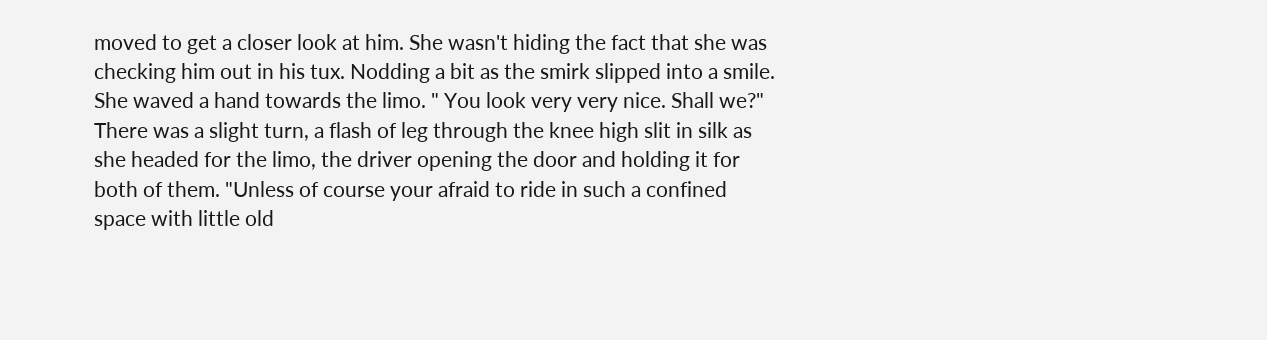moved to get a closer look at him. She wasn't hiding the fact that she was checking him out in his tux. Nodding a bit as the smirk slipped into a smile. She waved a hand towards the limo. " You look very very nice. Shall we?" There was a slight turn, a flash of leg through the knee high slit in silk as she headed for the limo, the driver opening the door and holding it for both of them. "Unless of course your afraid to ride in such a confined space with little old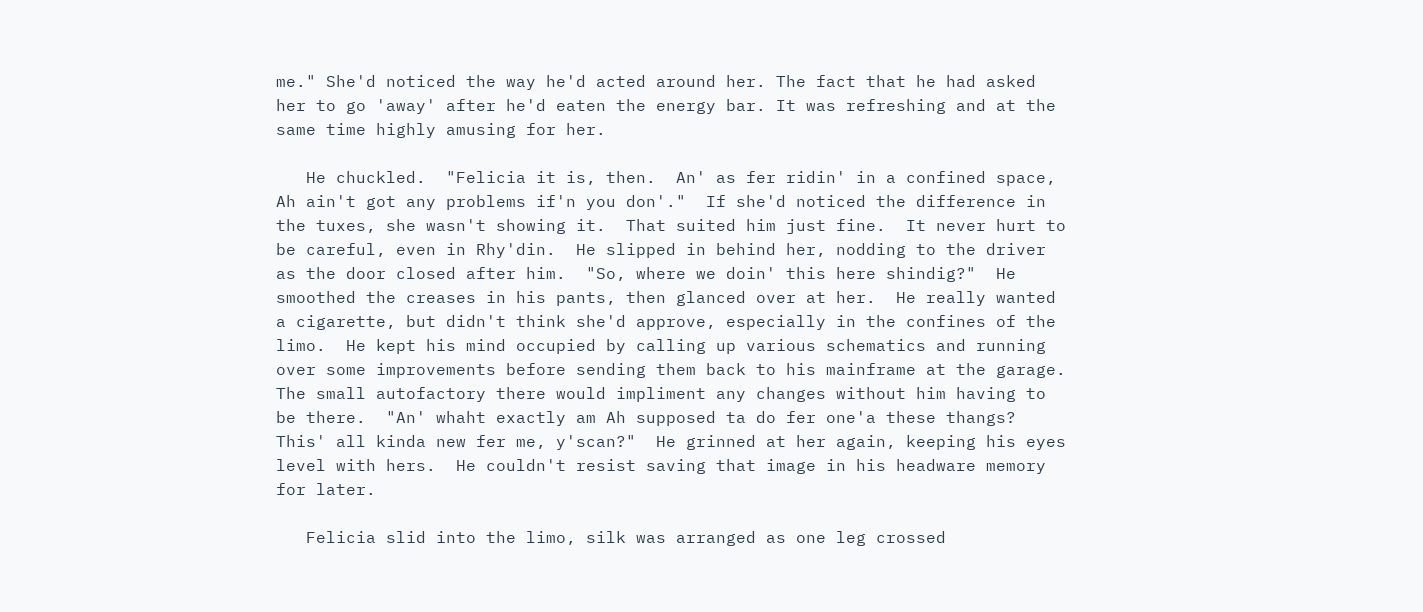me." She'd noticed the way he'd acted around her. The fact that he had asked her to go 'away' after he'd eaten the energy bar. It was refreshing and at the same time highly amusing for her.

   He chuckled.  "Felicia it is, then.  An' as fer ridin' in a confined space, Ah ain't got any problems if'n you don'."  If she'd noticed the difference in the tuxes, she wasn't showing it.  That suited him just fine.  It never hurt to be careful, even in Rhy'din.  He slipped in behind her, nodding to the driver as the door closed after him.  "So, where we doin' this here shindig?"  He smoothed the creases in his pants, then glanced over at her.  He really wanted a cigarette, but didn't think she'd approve, especially in the confines of the limo.  He kept his mind occupied by calling up various schematics and running over some improvements before sending them back to his mainframe at the garage.  The small autofactory there would impliment any changes without him having to be there.  "An' whaht exactly am Ah supposed ta do fer one'a these thangs?  This' all kinda new fer me, y'scan?"  He grinned at her again, keeping his eyes level with hers.  He couldn't resist saving that image in his headware memory for later.

   Felicia slid into the limo, silk was arranged as one leg crossed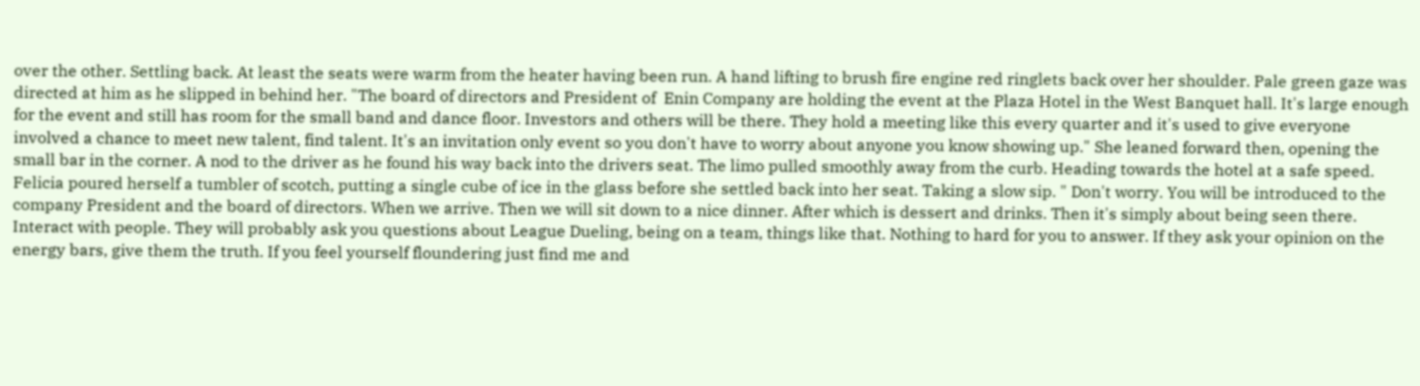over the other. Settling back. At least the seats were warm from the heater having been run. A hand lifting to brush fire engine red ringlets back over her shoulder. Pale green gaze was directed at him as he slipped in behind her. "The board of directors and President of  Enin Company are holding the event at the Plaza Hotel in the West Banquet hall. It's large enough for the event and still has room for the small band and dance floor. Investors and others will be there. They hold a meeting like this every quarter and it's used to give everyone involved a chance to meet new talent, find talent. It's an invitation only event so you don't have to worry about anyone you know showing up." She leaned forward then, opening the small bar in the corner. A nod to the driver as he found his way back into the drivers seat. The limo pulled smoothly away from the curb. Heading towards the hotel at a safe speed. Felicia poured herself a tumbler of scotch, putting a single cube of ice in the glass before she settled back into her seat. Taking a slow sip. " Don't worry. You will be introduced to the company President and the board of directors. When we arrive. Then we will sit down to a nice dinner. After which is dessert and drinks. Then it's simply about being seen there. Interact with people. They will probably ask you questions about League Dueling, being on a team, things like that. Nothing to hard for you to answer. If they ask your opinion on the energy bars, give them the truth. If you feel yourself floundering just find me and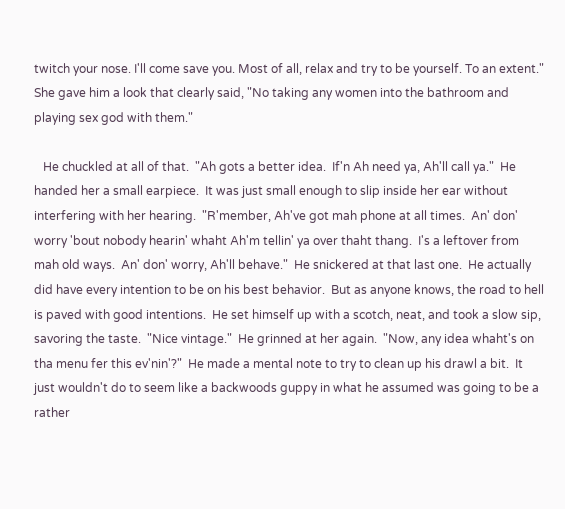twitch your nose. I'll come save you. Most of all, relax and try to be yourself. To an extent." She gave him a look that clearly said, "No taking any women into the bathroom and playing sex god with them."

   He chuckled at all of that.  "Ah gots a better idea.  If'n Ah need ya, Ah'll call ya."  He handed her a small earpiece.  It was just small enough to slip inside her ear without interfering with her hearing.  "R'member, Ah've got mah phone at all times.  An' don' worry 'bout nobody hearin' whaht Ah'm tellin' ya over thaht thang.  I's a leftover from mah old ways.  An' don' worry, Ah'll behave."  He snickered at that last one.  He actually did have every intention to be on his best behavior.  But as anyone knows, the road to hell is paved with good intentions.  He set himself up with a scotch, neat, and took a slow sip, savoring the taste.  "Nice vintage."  He grinned at her again.  "Now, any idea whaht's on tha menu fer this ev'nin'?"  He made a mental note to try to clean up his drawl a bit.  It just wouldn't do to seem like a backwoods guppy in what he assumed was going to be a rather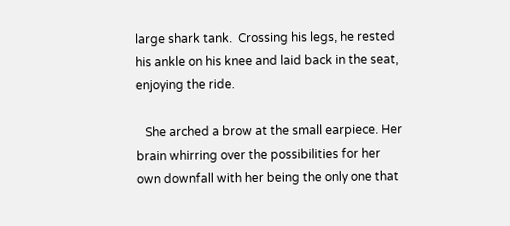large shark tank.  Crossing his legs, he rested his ankle on his knee and laid back in the seat, enjoying the ride.

   She arched a brow at the small earpiece. Her brain whirring over the possibilities for her own downfall with her being the only one that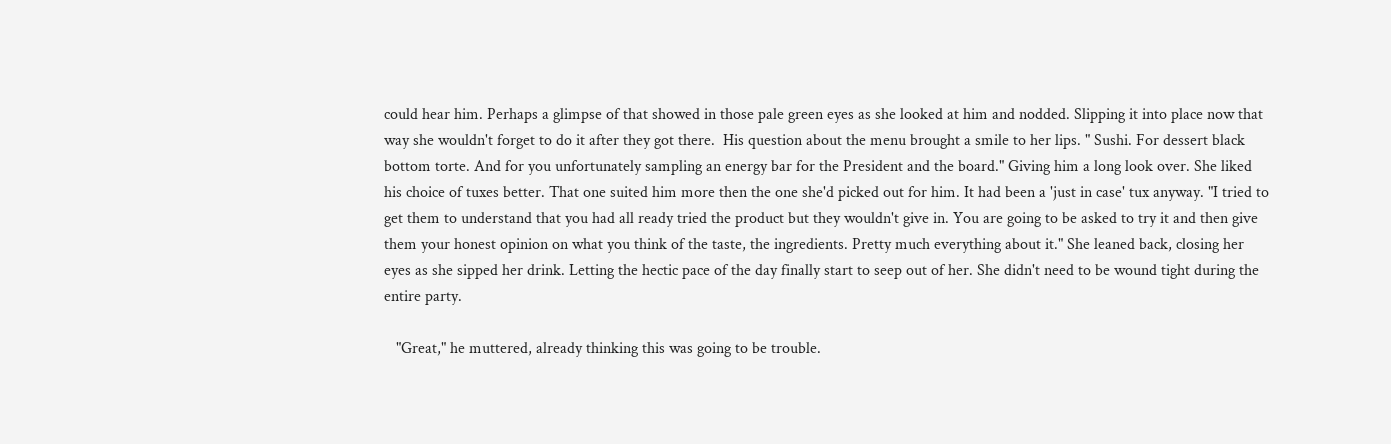could hear him. Perhaps a glimpse of that showed in those pale green eyes as she looked at him and nodded. Slipping it into place now that way she wouldn't forget to do it after they got there.  His question about the menu brought a smile to her lips. " Sushi. For dessert black bottom torte. And for you unfortunately sampling an energy bar for the President and the board." Giving him a long look over. She liked his choice of tuxes better. That one suited him more then the one she'd picked out for him. It had been a 'just in case' tux anyway. "I tried to get them to understand that you had all ready tried the product but they wouldn't give in. You are going to be asked to try it and then give them your honest opinion on what you think of the taste, the ingredients. Pretty much everything about it." She leaned back, closing her eyes as she sipped her drink. Letting the hectic pace of the day finally start to seep out of her. She didn't need to be wound tight during the entire party.

   "Great," he muttered, already thinking this was going to be trouble.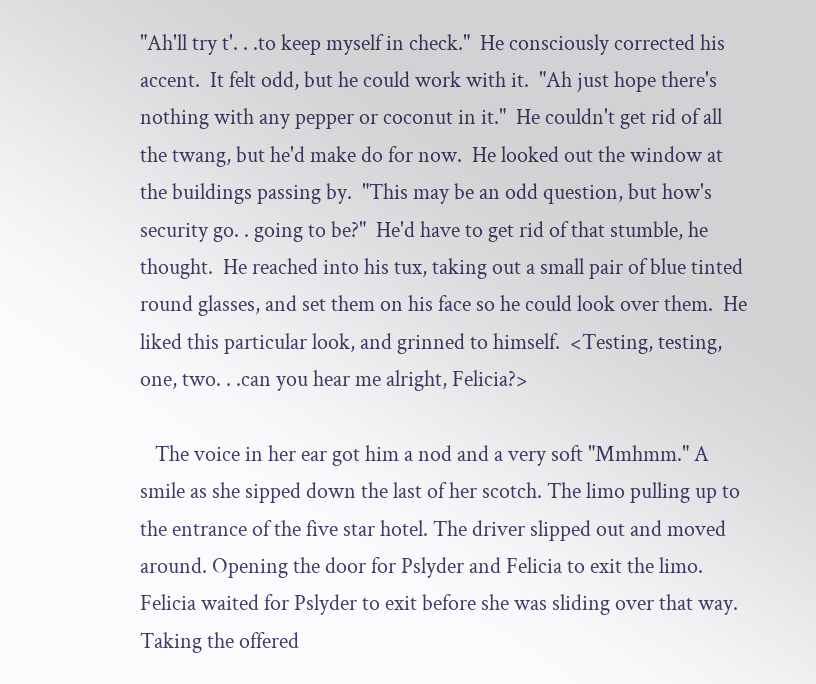"Ah'll try t'. . .to keep myself in check."  He consciously corrected his accent.  It felt odd, but he could work with it.  "Ah just hope there's nothing with any pepper or coconut in it."  He couldn't get rid of all the twang, but he'd make do for now.  He looked out the window at the buildings passing by.  "This may be an odd question, but how's security go. . going to be?"  He'd have to get rid of that stumble, he thought.  He reached into his tux, taking out a small pair of blue tinted round glasses, and set them on his face so he could look over them.  He liked this particular look, and grinned to himself.  <Testing, testing, one, two. . .can you hear me alright, Felicia?>

   The voice in her ear got him a nod and a very soft "Mmhmm." A smile as she sipped down the last of her scotch. The limo pulling up to the entrance of the five star hotel. The driver slipped out and moved around. Opening the door for Pslyder and Felicia to exit the limo. Felicia waited for Pslyder to exit before she was sliding over that way. Taking the offered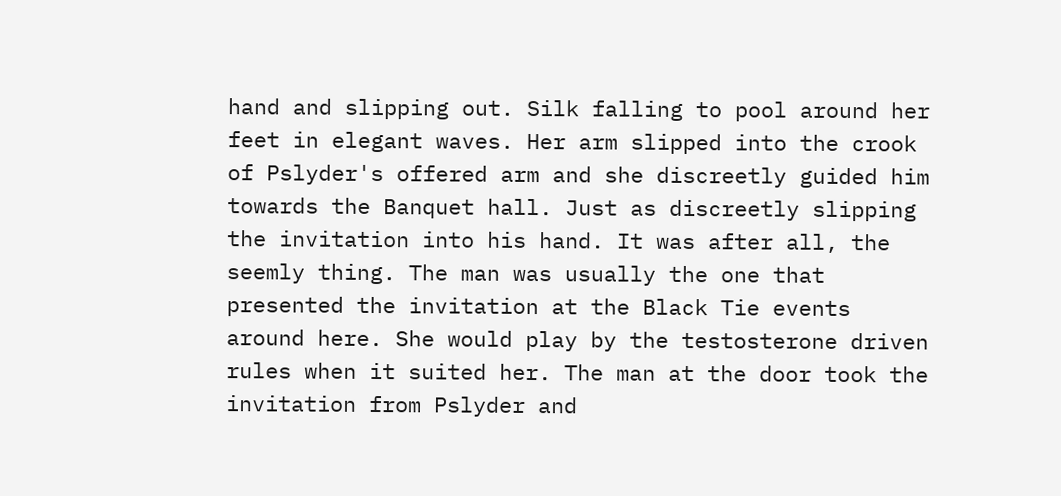hand and slipping out. Silk falling to pool around her feet in elegant waves. Her arm slipped into the crook of Pslyder's offered arm and she discreetly guided him towards the Banquet hall. Just as discreetly slipping the invitation into his hand. It was after all, the seemly thing. The man was usually the one that presented the invitation at the Black Tie events around here. She would play by the testosterone driven rules when it suited her. The man at the door took the invitation from Pslyder and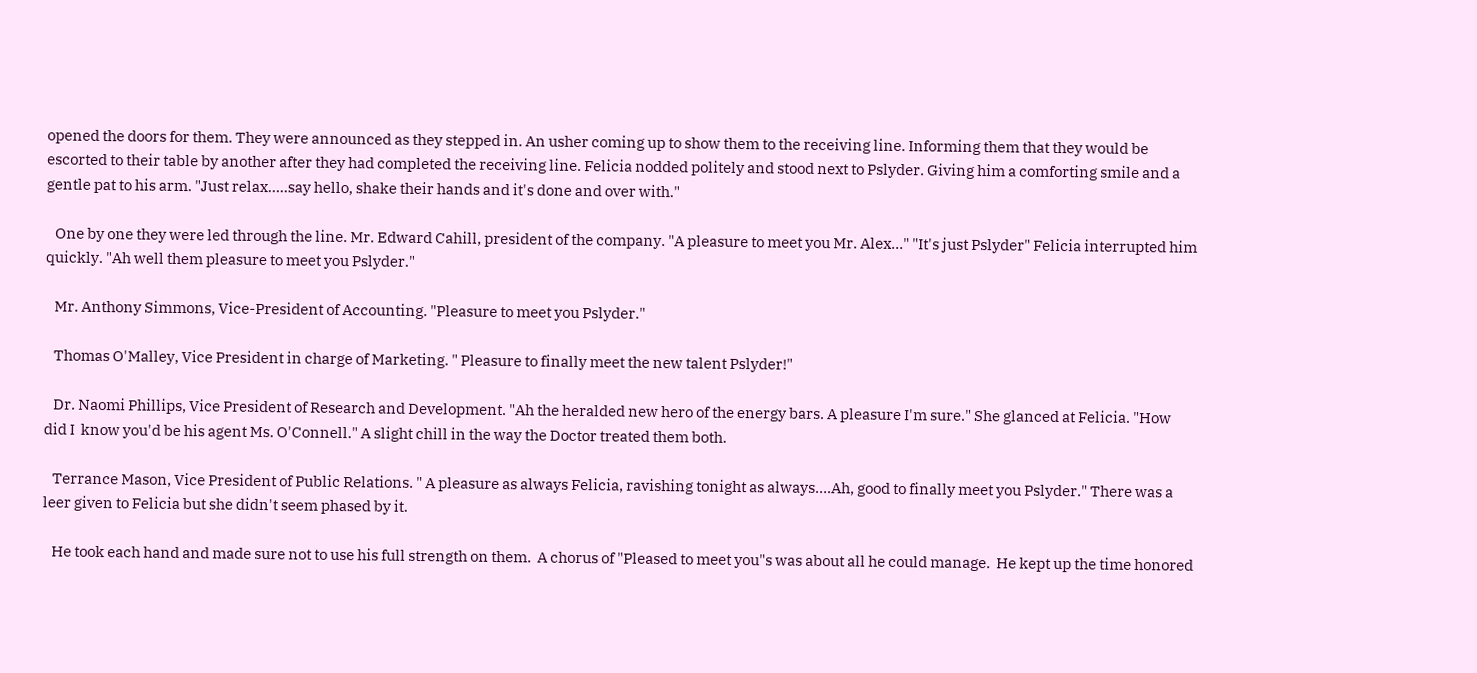opened the doors for them. They were announced as they stepped in. An usher coming up to show them to the receiving line. Informing them that they would be escorted to their table by another after they had completed the receiving line. Felicia nodded politely and stood next to Pslyder. Giving him a comforting smile and a gentle pat to his arm. "Just relax…..say hello, shake their hands and it's done and over with."

   One by one they were led through the line. Mr. Edward Cahill, president of the company. "A pleasure to meet you Mr. Alex…" "It's just Pslyder" Felicia interrupted him quickly. "Ah well them pleasure to meet you Pslyder."

   Mr. Anthony Simmons, Vice-President of Accounting. "Pleasure to meet you Pslyder."

   Thomas O'Malley, Vice President in charge of Marketing. " Pleasure to finally meet the new talent Pslyder!"

   Dr. Naomi Phillips, Vice President of Research and Development. "Ah the heralded new hero of the energy bars. A pleasure I'm sure." She glanced at Felicia. "How did I  know you'd be his agent Ms. O'Connell." A slight chill in the way the Doctor treated them both.

   Terrance Mason, Vice President of Public Relations. " A pleasure as always Felicia, ravishing tonight as always….Ah, good to finally meet you Pslyder." There was a leer given to Felicia but she didn't seem phased by it.

   He took each hand and made sure not to use his full strength on them.  A chorus of "Pleased to meet you"s was about all he could manage.  He kept up the time honored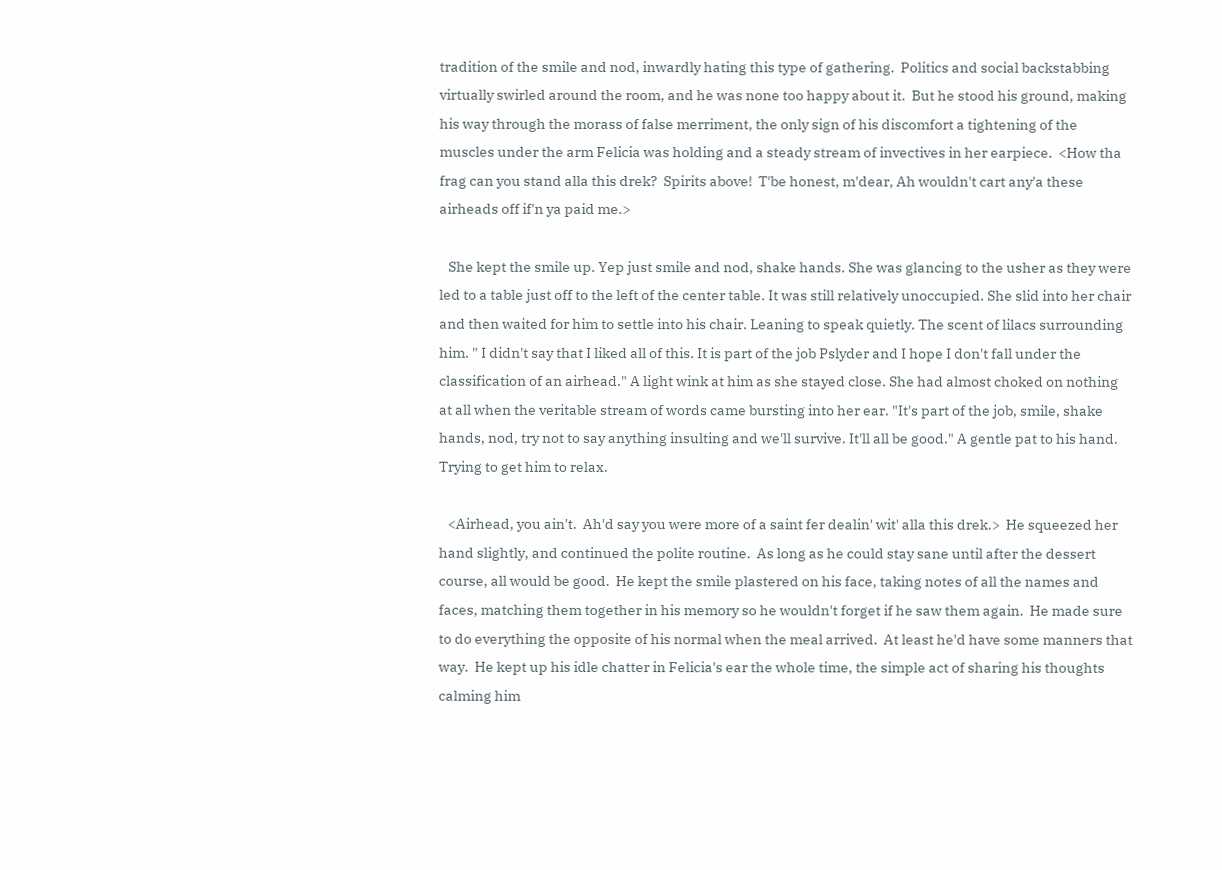tradition of the smile and nod, inwardly hating this type of gathering.  Politics and social backstabbing virtually swirled around the room, and he was none too happy about it.  But he stood his ground, making his way through the morass of false merriment, the only sign of his discomfort a tightening of the muscles under the arm Felicia was holding and a steady stream of invectives in her earpiece.  <How tha frag can you stand alla this drek?  Spirits above!  T'be honest, m'dear, Ah wouldn't cart any'a these airheads off if'n ya paid me.>

   She kept the smile up. Yep just smile and nod, shake hands. She was glancing to the usher as they were led to a table just off to the left of the center table. It was still relatively unoccupied. She slid into her chair and then waited for him to settle into his chair. Leaning to speak quietly. The scent of lilacs surrounding him. " I didn't say that I liked all of this. It is part of the job Pslyder and I hope I don't fall under the classification of an airhead." A light wink at him as she stayed close. She had almost choked on nothing at all when the veritable stream of words came bursting into her ear. "It's part of the job, smile, shake hands, nod, try not to say anything insulting and we'll survive. It'll all be good." A gentle pat to his hand. Trying to get him to relax.

   <Airhead, you ain't.  Ah'd say you were more of a saint fer dealin' wit' alla this drek.>  He squeezed her hand slightly, and continued the polite routine.  As long as he could stay sane until after the dessert course, all would be good.  He kept the smile plastered on his face, taking notes of all the names and faces, matching them together in his memory so he wouldn't forget if he saw them again.  He made sure to do everything the opposite of his normal when the meal arrived.  At least he'd have some manners that way.  He kept up his idle chatter in Felicia's ear the whole time, the simple act of sharing his thoughts calming him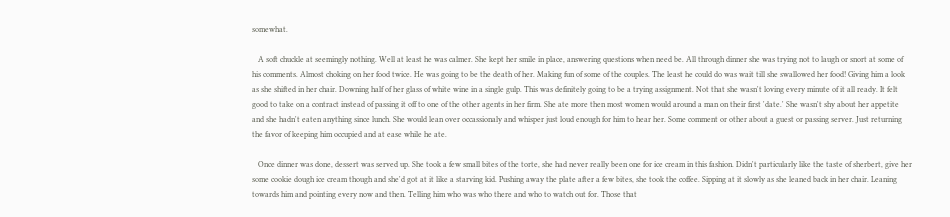somewhat.

   A soft chuckle at seemingly nothing. Well at least he was calmer. She kept her smile in place, answering questions when need be. All through dinner she was trying not to laugh or snort at some of his comments. Almost choking on her food twice. He was going to be the death of her. Making fun of some of the couples. The least he could do was wait till she swallowed her food! Giving him a look as she shifted in her chair. Downing half of her glass of white wine in a single gulp. This was definitely going to be a trying assignment. Not that she wasn't loving every minute of it all ready. It felt good to take on a contract instead of passing it off to one of the other agents in her firm. She ate more then most women would around a man on their first 'date.' She wasn't shy about her appetite and she hadn't eaten anything since lunch. She would lean over occassionaly and whisper just loud enough for him to hear her. Some comment or other about a guest or passing server. Just returning the favor of keeping him occupied and at ease while he ate.

   Once dinner was done, dessert was served up. She took a few small bites of the torte, she had never really been one for ice cream in this fashion. Didn't particularly like the taste of sherbert, give her some cookie dough ice cream though and she'd got at it like a starving kid. Pushing away the plate after a few bites, she took the coffee. Sipping at it slowly as she leaned back in her chair. Leaning towards him and pointing every now and then. Telling him who was who there and who to watch out for. Those that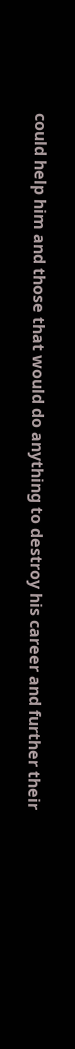could help him and those that would do anything to destroy his career and further their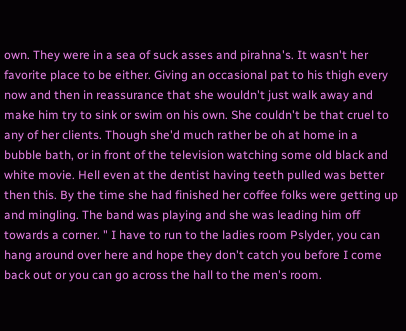own. They were in a sea of suck asses and pirahna's. It wasn't her favorite place to be either. Giving an occasional pat to his thigh every now and then in reassurance that she wouldn't just walk away and make him try to sink or swim on his own. She couldn't be that cruel to any of her clients. Though she'd much rather be oh at home in a bubble bath, or in front of the television watching some old black and white movie. Hell even at the dentist having teeth pulled was better then this. By the time she had finished her coffee folks were getting up and mingling. The band was playing and she was leading him off towards a corner. " I have to run to the ladies room Pslyder, you can hang around over here and hope they don't catch you before I come back out or you can go across the hall to the men's room.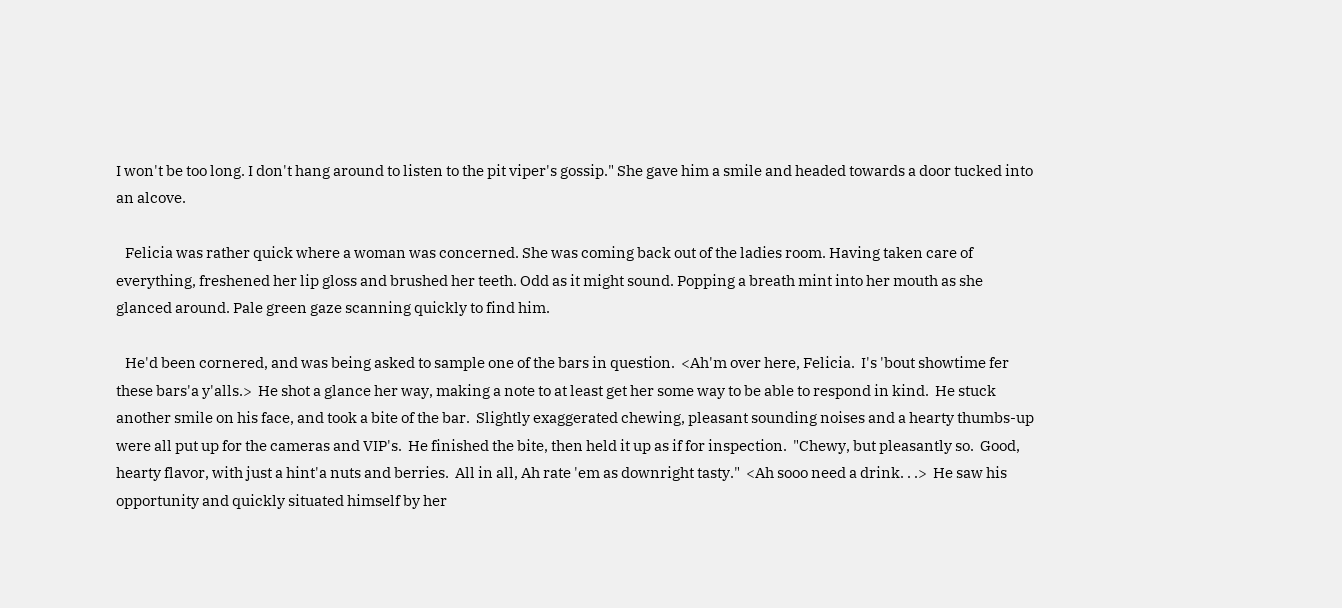I won't be too long. I don't hang around to listen to the pit viper's gossip." She gave him a smile and headed towards a door tucked into an alcove.

   Felicia was rather quick where a woman was concerned. She was coming back out of the ladies room. Having taken care of everything, freshened her lip gloss and brushed her teeth. Odd as it might sound. Popping a breath mint into her mouth as she glanced around. Pale green gaze scanning quickly to find him.

   He'd been cornered, and was being asked to sample one of the bars in question.  <Ah'm over here, Felicia.  I's 'bout showtime fer these bars'a y'alls.>  He shot a glance her way, making a note to at least get her some way to be able to respond in kind.  He stuck another smile on his face, and took a bite of the bar.  Slightly exaggerated chewing, pleasant sounding noises and a hearty thumbs-up were all put up for the cameras and VIP's.  He finished the bite, then held it up as if for inspection.  "Chewy, but pleasantly so.  Good, hearty flavor, with just a hint'a nuts and berries.  All in all, Ah rate 'em as downright tasty."  <Ah sooo need a drink. . .>  He saw his opportunity and quickly situated himself by her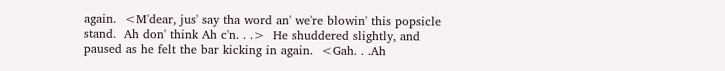again.  <M'dear, jus' say tha word an' we're blowin' this popsicle stand.  Ah don' think Ah c'n. . .>  He shuddered slightly, and paused as he felt the bar kicking in again.  <Gah. . .Ah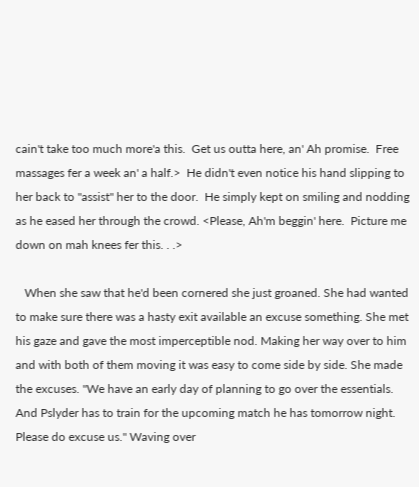cain't take too much more'a this.  Get us outta here, an' Ah promise.  Free massages fer a week an' a half.>  He didn't even notice his hand slipping to her back to "assist" her to the door.  He simply kept on smiling and nodding as he eased her through the crowd. <Please, Ah'm beggin' here.  Picture me down on mah knees fer this. . .>

   When she saw that he'd been cornered she just groaned. She had wanted to make sure there was a hasty exit available an excuse something. She met his gaze and gave the most imperceptible nod. Making her way over to him and with both of them moving it was easy to come side by side. She made the excuses. "We have an early day of planning to go over the essentials. And Pslyder has to train for the upcoming match he has tomorrow night. Please do excuse us." Waving over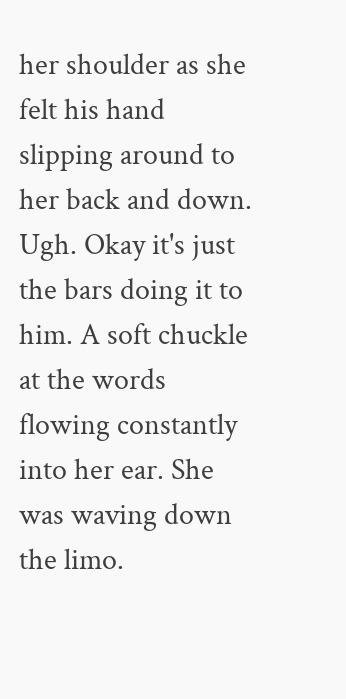her shoulder as she felt his hand slipping around to her back and down. Ugh. Okay it's just the bars doing it to him. A soft chuckle at the words flowing constantly into her ear. She was waving down the limo.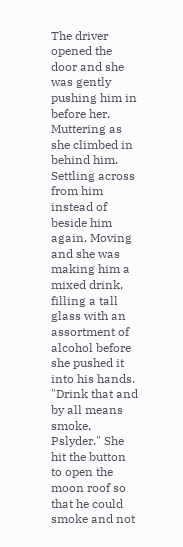The driver opened the door and she was gently pushing him in before her. Muttering as she climbed in behind him. Settling across from him instead of beside him again. Moving and she was making him a mixed drink, filling a tall glass with an assortment of alcohol before she pushed it into his hands. "Drink that and by all means smoke, Pslyder." She hit the button to open the moon roof so that he could smoke and not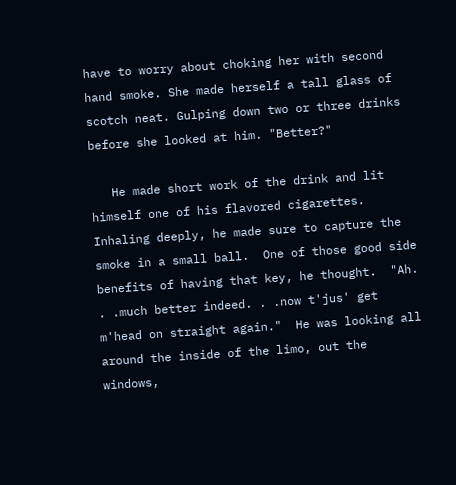have to worry about choking her with second hand smoke. She made herself a tall glass of scotch neat. Gulping down two or three drinks before she looked at him. "Better?"

   He made short work of the drink and lit himself one of his flavored cigarettes.  Inhaling deeply, he made sure to capture the smoke in a small ball.  One of those good side benefits of having that key, he thought.  "Ah. . .much better indeed. . .now t'jus' get m'head on straight again."  He was looking all around the inside of the limo, out the windows,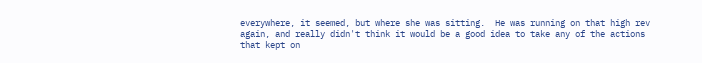everywhere, it seemed, but where she was sitting.  He was running on that high rev again, and really didn't think it would be a good idea to take any of the actions that kept on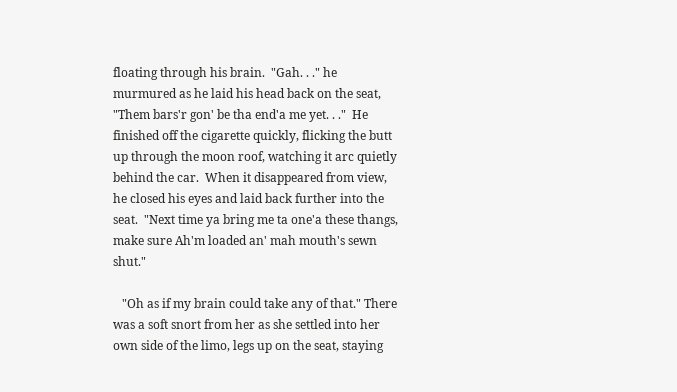floating through his brain.  "Gah. . ." he murmured as he laid his head back on the seat, "Them bars'r gon' be tha end'a me yet. . ."  He finished off the cigarette quickly, flicking the butt up through the moon roof, watching it arc quietly behind the car.  When it disappeared from view, he closed his eyes and laid back further into the seat.  "Next time ya bring me ta one'a these thangs, make sure Ah'm loaded an' mah mouth's sewn shut."

   "Oh as if my brain could take any of that." There was a soft snort from her as she settled into her own side of the limo, legs up on the seat, staying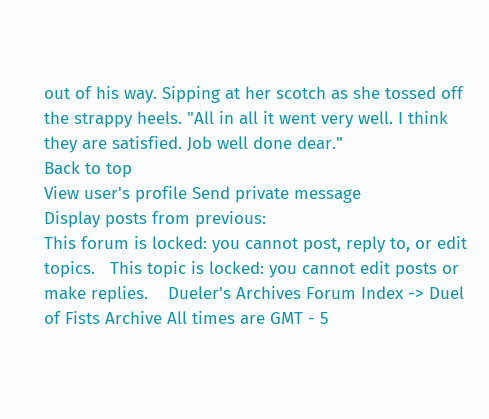out of his way. Sipping at her scotch as she tossed off the strappy heels. "All in all it went very well. I think they are satisfied. Job well done dear."
Back to top
View user's profile Send private message
Display posts from previous:
This forum is locked: you cannot post, reply to, or edit topics.   This topic is locked: you cannot edit posts or make replies.    Dueler's Archives Forum Index -> Duel of Fists Archive All times are GMT - 5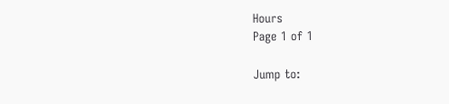Hours
Page 1 of 1

Jump to: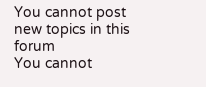You cannot post new topics in this forum
You cannot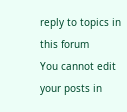reply to topics in this forum
You cannot edit your posts in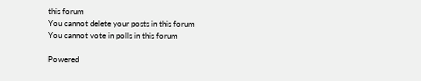this forum
You cannot delete your posts in this forum
You cannot vote in polls in this forum

Powered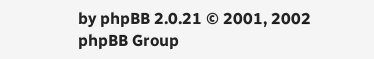by phpBB 2.0.21 © 2001, 2002 phpBB Group